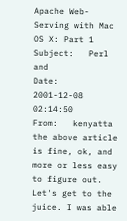Apache Web-Serving with Mac OS X: Part 1
Subject:   Perl and
Date:   2001-12-08 02:14:50
From:   kenyatta
the above article is fine, ok, and more or less easy to figure out. Let's get to the juice. I was able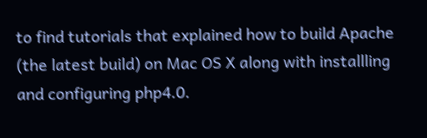to find tutorials that explained how to build Apache (the latest build) on Mac OS X along with installling and configuring php4.0.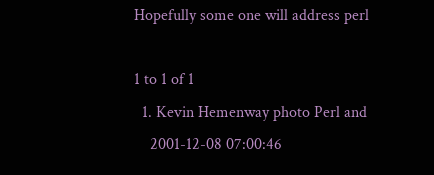Hopefully some one will address perl

1 to 1 of 1
  1. Kevin Hemenway photo Perl and
    2001-12-08 07:00:46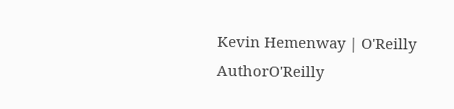Kevin Hemenway | O'Reilly AuthorO'Reilly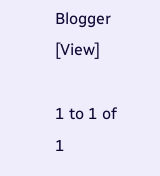Blogger [View]

1 to 1 of 1